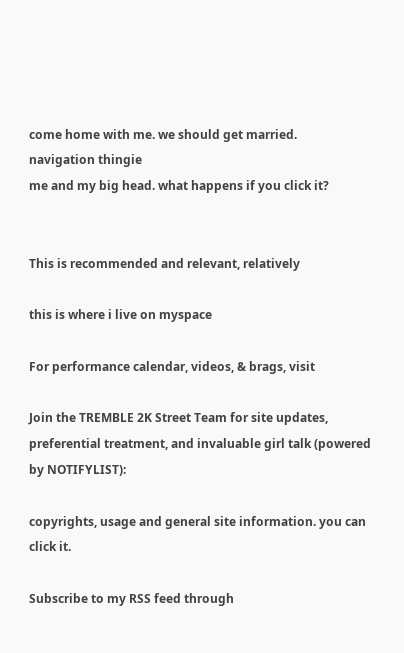come home with me. we should get married.
navigation thingie
me and my big head. what happens if you click it?


This is recommended and relevant, relatively

this is where i live on myspace

For performance calendar, videos, & brags, visit

Join the TREMBLE 2K Street Team for site updates, preferential treatment, and invaluable girl talk (powered by NOTIFYLIST):

copyrights, usage and general site information. you can click it.

Subscribe to my RSS feed through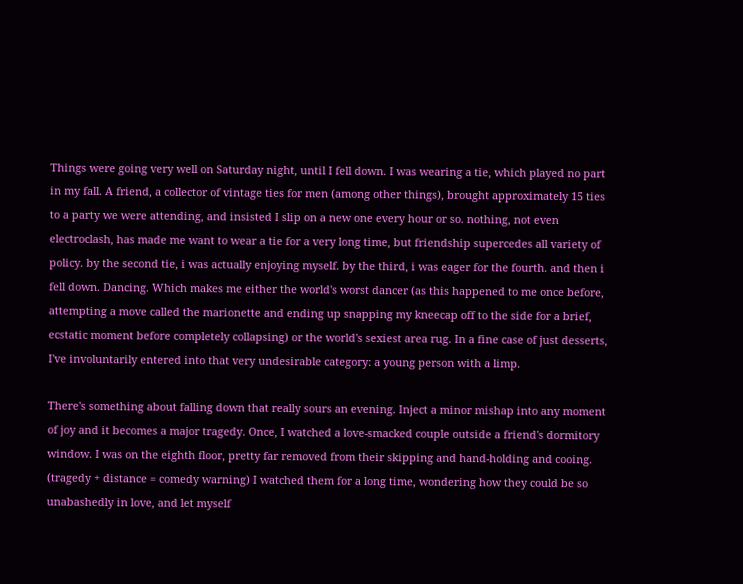Things were going very well on Saturday night, until I fell down. I was wearing a tie, which played no part in my fall. A friend, a collector of vintage ties for men (among other things), brought approximately 15 ties to a party we were attending, and insisted I slip on a new one every hour or so. nothing, not even electroclash, has made me want to wear a tie for a very long time, but friendship supercedes all variety of policy. by the second tie, i was actually enjoying myself. by the third, i was eager for the fourth. and then i fell down. Dancing. Which makes me either the world's worst dancer (as this happened to me once before, attempting a move called the marionette and ending up snapping my kneecap off to the side for a brief, ecstatic moment before completely collapsing) or the world's sexiest area rug. In a fine case of just desserts, I've involuntarily entered into that very undesirable category: a young person with a limp.

There's something about falling down that really sours an evening. Inject a minor mishap into any moment of joy and it becomes a major tragedy. Once, I watched a love-smacked couple outside a friend's dormitory window. I was on the eighth floor, pretty far removed from their skipping and hand-holding and cooing. (tragedy + distance = comedy warning) I watched them for a long time, wondering how they could be so unabashedly in love, and let myself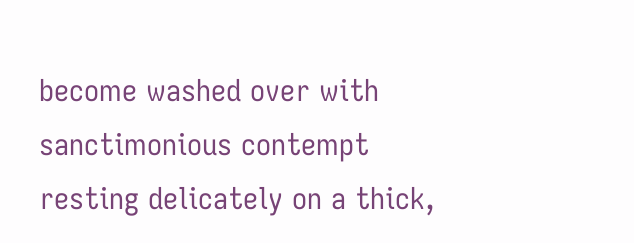become washed over with sanctimonious contempt resting delicately on a thick,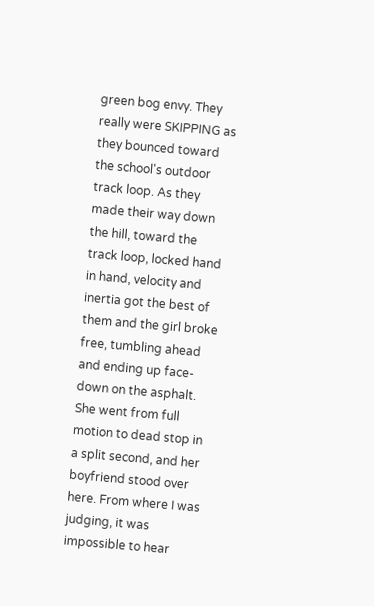green bog envy. They really were SKIPPING as they bounced toward the school's outdoor track loop. As they made their way down the hill, toward the track loop, locked hand in hand, velocity and inertia got the best of them and the girl broke free, tumbling ahead and ending up face-down on the asphalt. She went from full motion to dead stop in a split second, and her boyfriend stood over here. From where I was judging, it was impossible to hear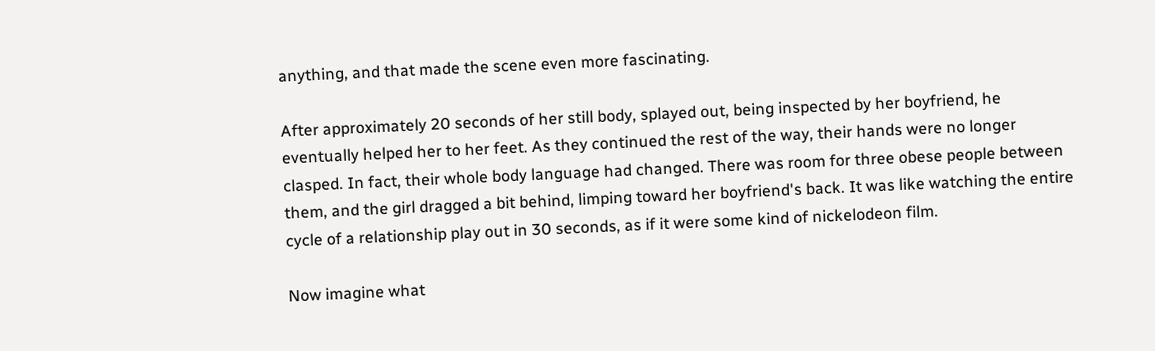anything, and that made the scene even more fascinating.

After approximately 20 seconds of her still body, splayed out, being inspected by her boyfriend, he eventually helped her to her feet. As they continued the rest of the way, their hands were no longer clasped. In fact, their whole body language had changed. There was room for three obese people between them, and the girl dragged a bit behind, limping toward her boyfriend's back. It was like watching the entire cycle of a relationship play out in 30 seconds, as if it were some kind of nickelodeon film.

Now imagine what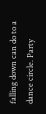falling down can do to a dance circle. Party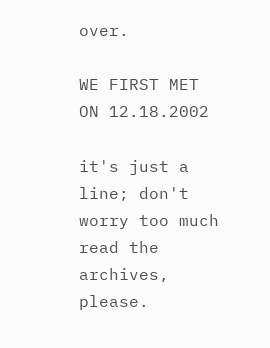over.

WE FIRST MET ON 12.18.2002

it's just a line; don't worry too much
read the archives, please.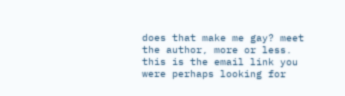does that make me gay? meet the author, more or less. this is the email link you were perhaps looking for